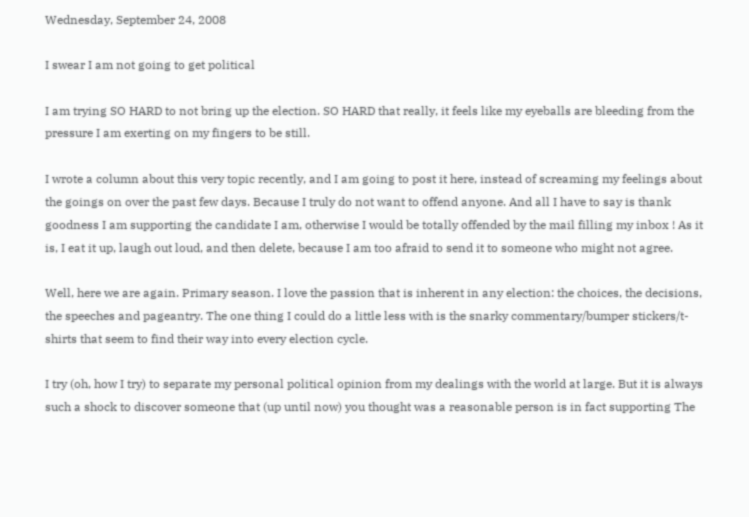Wednesday, September 24, 2008

I swear I am not going to get political

I am trying SO HARD to not bring up the election. SO HARD that really, it feels like my eyeballs are bleeding from the pressure I am exerting on my fingers to be still.

I wrote a column about this very topic recently, and I am going to post it here, instead of screaming my feelings about the goings on over the past few days. Because I truly do not want to offend anyone. And all I have to say is thank goodness I am supporting the candidate I am, otherwise I would be totally offended by the mail filling my inbox ! As it is, I eat it up, laugh out loud, and then delete, because I am too afraid to send it to someone who might not agree.

Well, here we are again. Primary season. I love the passion that is inherent in any election: the choices, the decisions, the speeches and pageantry. The one thing I could do a little less with is the snarky commentary/bumper stickers/t-shirts that seem to find their way into every election cycle.

I try (oh, how I try) to separate my personal political opinion from my dealings with the world at large. But it is always such a shock to discover someone that (up until now) you thought was a reasonable person is in fact supporting The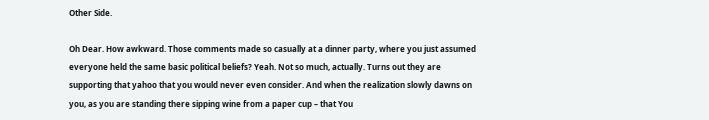Other Side.

Oh Dear. How awkward. Those comments made so casually at a dinner party, where you just assumed everyone held the same basic political beliefs? Yeah. Not so much, actually. Turns out they are supporting that yahoo that you would never even consider. And when the realization slowly dawns on you, as you are standing there sipping wine from a paper cup – that You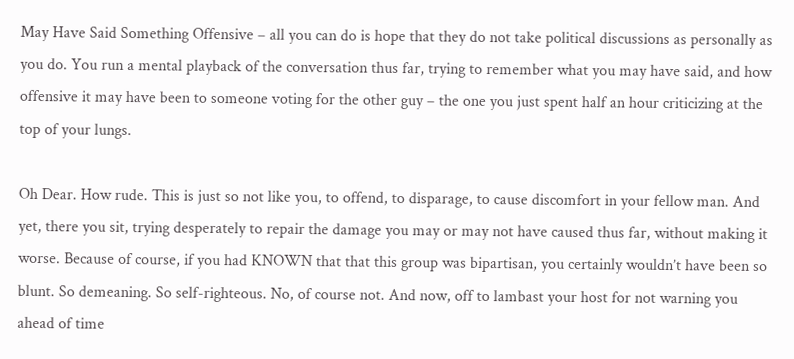May Have Said Something Offensive – all you can do is hope that they do not take political discussions as personally as you do. You run a mental playback of the conversation thus far, trying to remember what you may have said, and how offensive it may have been to someone voting for the other guy – the one you just spent half an hour criticizing at the top of your lungs.

Oh Dear. How rude. This is just so not like you, to offend, to disparage, to cause discomfort in your fellow man. And yet, there you sit, trying desperately to repair the damage you may or may not have caused thus far, without making it worse. Because of course, if you had KNOWN that that this group was bipartisan, you certainly wouldn’t have been so blunt. So demeaning. So self-righteous. No, of course not. And now, off to lambast your host for not warning you ahead of time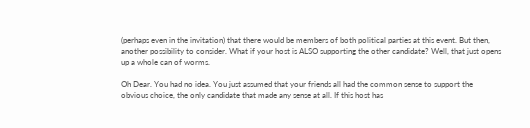(perhaps even in the invitation) that there would be members of both political parties at this event. But then, another possibility to consider. What if your host is ALSO supporting the other candidate? Well, that just opens up a whole can of worms.

Oh Dear. You had no idea. You just assumed that your friends all had the common sense to support the obvious choice, the only candidate that made any sense at all. If this host has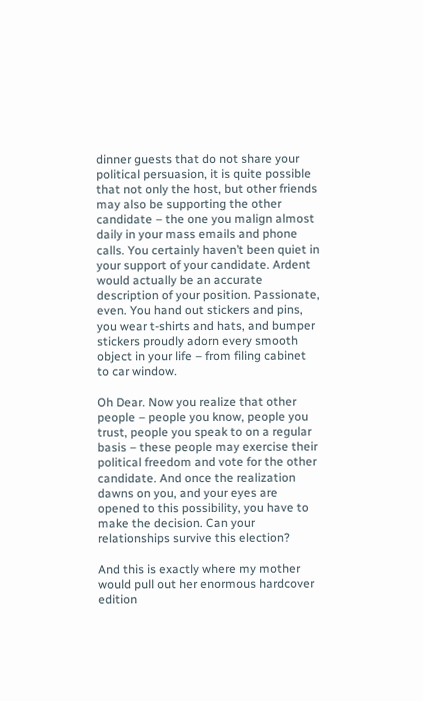dinner guests that do not share your political persuasion, it is quite possible that not only the host, but other friends may also be supporting the other candidate – the one you malign almost daily in your mass emails and phone calls. You certainly haven’t been quiet in your support of your candidate. Ardent would actually be an accurate description of your position. Passionate, even. You hand out stickers and pins, you wear t-shirts and hats, and bumper stickers proudly adorn every smooth object in your life – from filing cabinet to car window.

Oh Dear. Now you realize that other people – people you know, people you trust, people you speak to on a regular basis – these people may exercise their political freedom and vote for the other candidate. And once the realization dawns on you, and your eyes are opened to this possibility, you have to make the decision. Can your relationships survive this election?

And this is exactly where my mother would pull out her enormous hardcover edition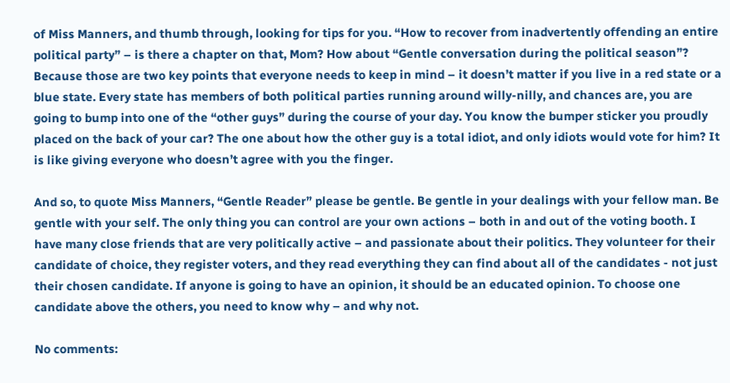of Miss Manners, and thumb through, looking for tips for you. “How to recover from inadvertently offending an entire political party” – is there a chapter on that, Mom? How about “Gentle conversation during the political season”? Because those are two key points that everyone needs to keep in mind – it doesn’t matter if you live in a red state or a blue state. Every state has members of both political parties running around willy-nilly, and chances are, you are going to bump into one of the “other guys” during the course of your day. You know the bumper sticker you proudly placed on the back of your car? The one about how the other guy is a total idiot, and only idiots would vote for him? It is like giving everyone who doesn’t agree with you the finger.

And so, to quote Miss Manners, “Gentle Reader” please be gentle. Be gentle in your dealings with your fellow man. Be gentle with your self. The only thing you can control are your own actions – both in and out of the voting booth. I have many close friends that are very politically active – and passionate about their politics. They volunteer for their candidate of choice, they register voters, and they read everything they can find about all of the candidates - not just their chosen candidate. If anyone is going to have an opinion, it should be an educated opinion. To choose one candidate above the others, you need to know why – and why not.

No comments: